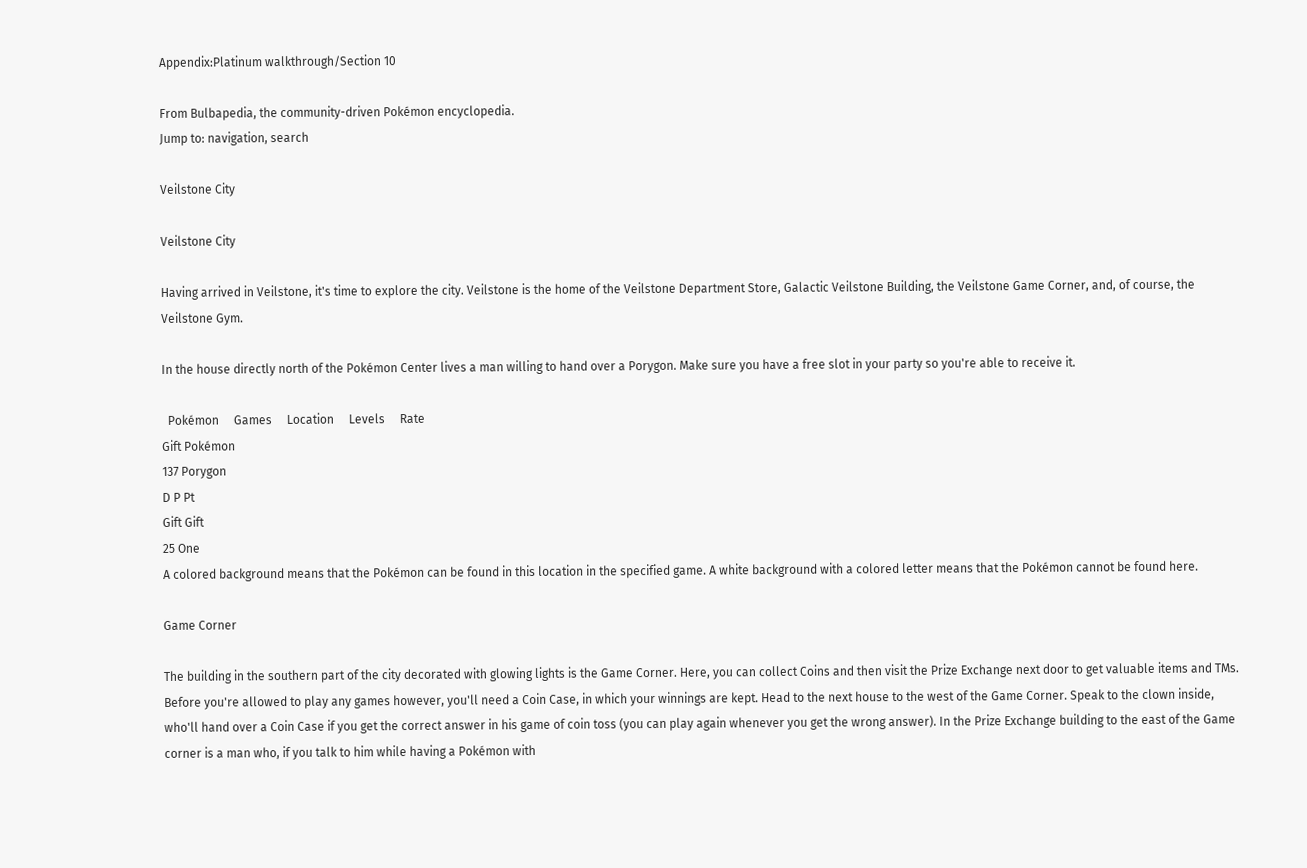Appendix:Platinum walkthrough/Section 10

From Bulbapedia, the community-driven Pokémon encyclopedia.
Jump to: navigation, search

Veilstone City

Veilstone City

Having arrived in Veilstone, it's time to explore the city. Veilstone is the home of the Veilstone Department Store, Galactic Veilstone Building, the Veilstone Game Corner, and, of course, the Veilstone Gym.

In the house directly north of the Pokémon Center lives a man willing to hand over a Porygon. Make sure you have a free slot in your party so you're able to receive it.

  Pokémon     Games     Location     Levels     Rate
Gift Pokémon
137 Porygon
D P Pt
Gift Gift
25 One
A colored background means that the Pokémon can be found in this location in the specified game. A white background with a colored letter means that the Pokémon cannot be found here.

Game Corner

The building in the southern part of the city decorated with glowing lights is the Game Corner. Here, you can collect Coins and then visit the Prize Exchange next door to get valuable items and TMs. Before you're allowed to play any games however, you'll need a Coin Case, in which your winnings are kept. Head to the next house to the west of the Game Corner. Speak to the clown inside, who'll hand over a Coin Case if you get the correct answer in his game of coin toss (you can play again whenever you get the wrong answer). In the Prize Exchange building to the east of the Game corner is a man who, if you talk to him while having a Pokémon with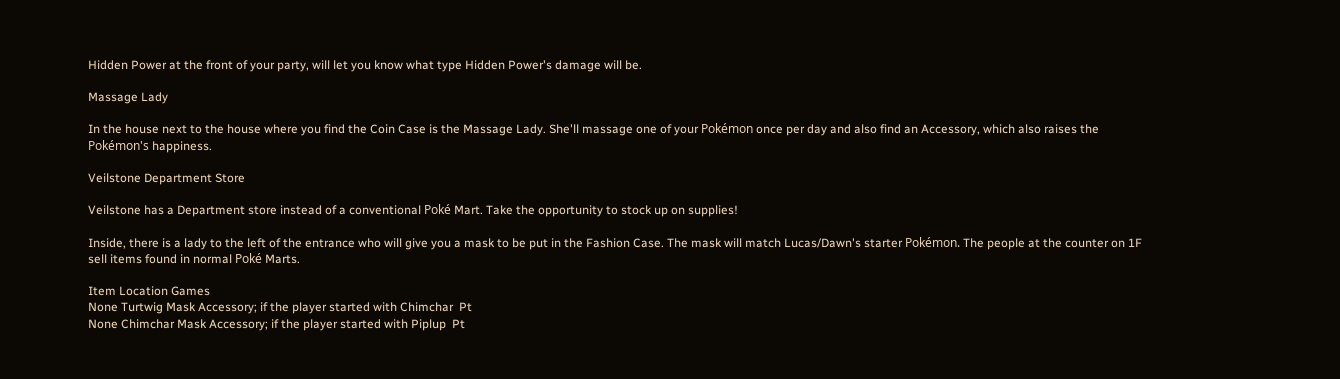Hidden Power at the front of your party, will let you know what type Hidden Power's damage will be.

Massage Lady

In the house next to the house where you find the Coin Case is the Massage Lady. She'll massage one of your Pokémon once per day and also find an Accessory, which also raises the Pokémon's happiness.

Veilstone Department Store

Veilstone has a Department store instead of a conventional Poké Mart. Take the opportunity to stock up on supplies!

Inside, there is a lady to the left of the entrance who will give you a mask to be put in the Fashion Case. The mask will match Lucas/Dawn's starter Pokémon. The people at the counter on 1F sell items found in normal Poké Marts.

Item Location Games
None Turtwig Mask Accessory; if the player started with Chimchar  Pt
None Chimchar Mask Accessory; if the player started with Piplup  Pt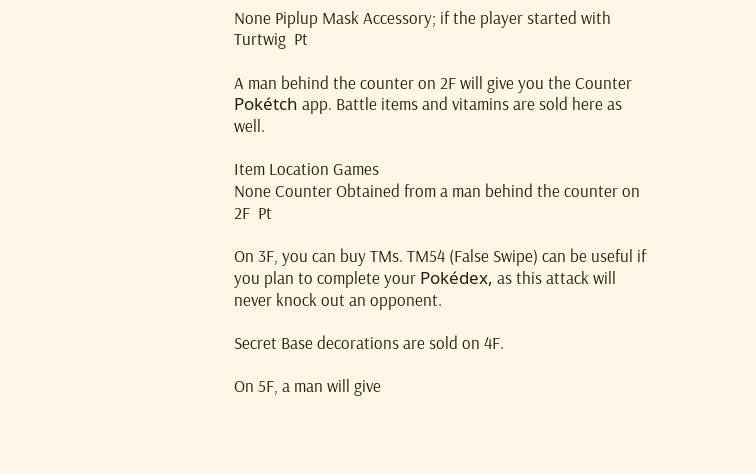None Piplup Mask Accessory; if the player started with Turtwig  Pt

A man behind the counter on 2F will give you the Counter Pokétch app. Battle items and vitamins are sold here as well.

Item Location Games
None Counter Obtained from a man behind the counter on 2F  Pt

On 3F, you can buy TMs. TM54 (False Swipe) can be useful if you plan to complete your Pokédex, as this attack will never knock out an opponent.

Secret Base decorations are sold on 4F.

On 5F, a man will give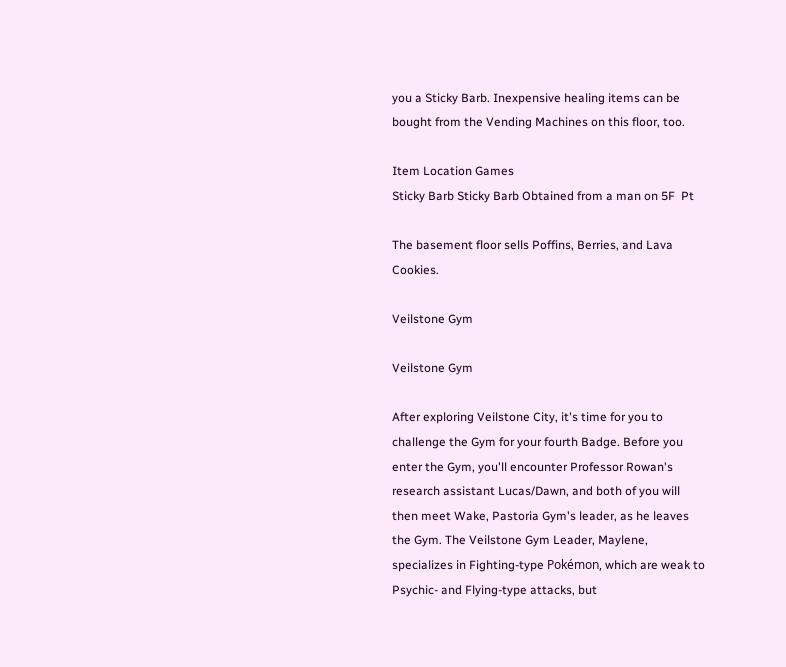you a Sticky Barb. Inexpensive healing items can be bought from the Vending Machines on this floor, too.

Item Location Games
Sticky Barb Sticky Barb Obtained from a man on 5F  Pt

The basement floor sells Poffins, Berries, and Lava Cookies.

Veilstone Gym

Veilstone Gym

After exploring Veilstone City, it's time for you to challenge the Gym for your fourth Badge. Before you enter the Gym, you'll encounter Professor Rowan's research assistant Lucas/Dawn, and both of you will then meet Wake, Pastoria Gym's leader, as he leaves the Gym. The Veilstone Gym Leader, Maylene, specializes in Fighting-type Pokémon, which are weak to Psychic- and Flying-type attacks, but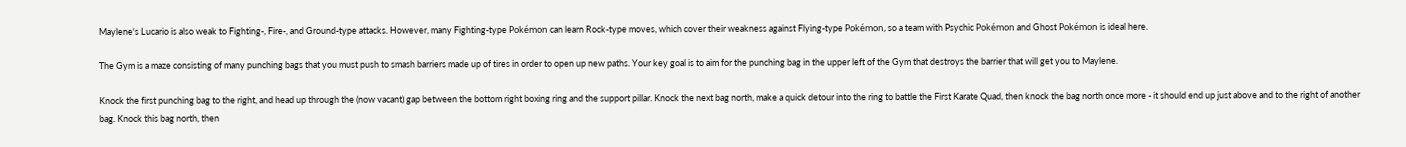Maylene's Lucario is also weak to Fighting-, Fire-, and Ground-type attacks. However, many Fighting-type Pokémon can learn Rock-type moves, which cover their weakness against Flying-type Pokémon, so a team with Psychic Pokémon and Ghost Pokémon is ideal here.

The Gym is a maze consisting of many punching bags that you must push to smash barriers made up of tires in order to open up new paths. Your key goal is to aim for the punching bag in the upper left of the Gym that destroys the barrier that will get you to Maylene.

Knock the first punching bag to the right, and head up through the (now vacant) gap between the bottom right boxing ring and the support pillar. Knock the next bag north, make a quick detour into the ring to battle the First Karate Quad, then knock the bag north once more - it should end up just above and to the right of another bag. Knock this bag north, then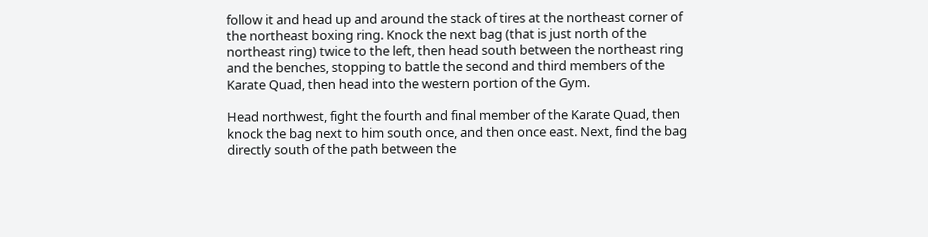follow it and head up and around the stack of tires at the northeast corner of the northeast boxing ring. Knock the next bag (that is just north of the northeast ring) twice to the left, then head south between the northeast ring and the benches, stopping to battle the second and third members of the Karate Quad, then head into the western portion of the Gym.

Head northwest, fight the fourth and final member of the Karate Quad, then knock the bag next to him south once, and then once east. Next, find the bag directly south of the path between the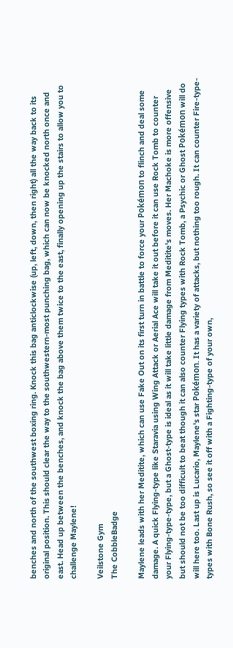benches and north of the southwest boxing ring. Knock this bag anticlockwise (up, left, down, then right) all the way back to its original position. This should clear the way to the southwestern-most punching bag, which can now be knocked north once and east. Head up between the benches, and knock the bag above them twice to the east, finally opening up the stairs to allow you to challenge Maylene!

Veilstone Gym
The CobbleBadge

Maylene leads with her Meditite, which can use Fake Out on its first turn in battle to force your Pokémon to flinch and deal some damage. A quick Flying-type like Staravia using Wing Attack or Aerial Ace will take it out before it can use Rock Tomb to counter your Flying-type-type, but a Ghost-type is ideal as it will take little damage from Meditite's moves. Her Machoke is more offensive but should not be too difficult to beat though it can also counter Flying types with Rock Tomb, a Psychic or Ghost Pokémon will do will here too. Last up is Lucario, Maylene's star Pokémon. It has a variety of attacks, but nothing too rough. It can counter Fire-type-types with Bone Rush, so see it off with a Fighting-type of your own,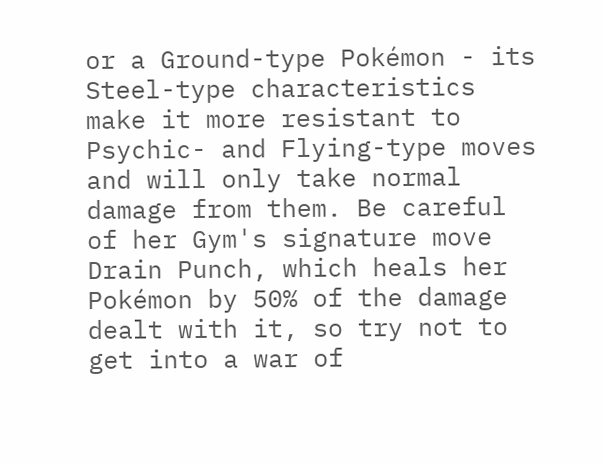or a Ground-type Pokémon - its Steel-type characteristics make it more resistant to Psychic- and Flying-type moves and will only take normal damage from them. Be careful of her Gym's signature move Drain Punch, which heals her Pokémon by 50% of the damage dealt with it, so try not to get into a war of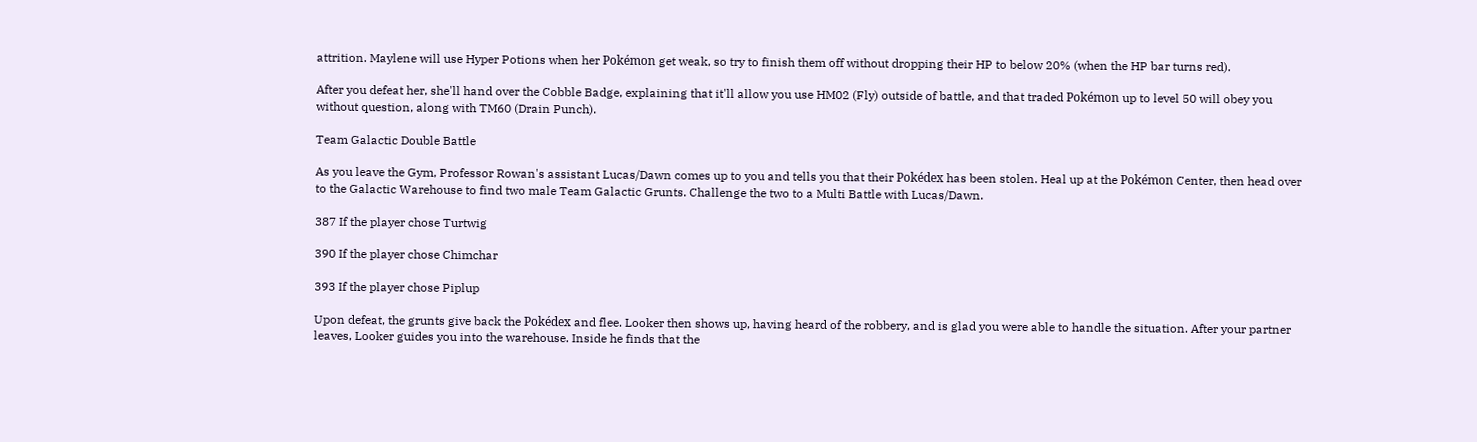attrition. Maylene will use Hyper Potions when her Pokémon get weak, so try to finish them off without dropping their HP to below 20% (when the HP bar turns red).

After you defeat her, she'll hand over the Cobble Badge, explaining that it'll allow you use HM02 (Fly) outside of battle, and that traded Pokémon up to level 50 will obey you without question, along with TM60 (Drain Punch).

Team Galactic Double Battle

As you leave the Gym, Professor Rowan's assistant Lucas/Dawn comes up to you and tells you that their Pokédex has been stolen. Heal up at the Pokémon Center, then head over to the Galactic Warehouse to find two male Team Galactic Grunts. Challenge the two to a Multi Battle with Lucas/Dawn.

387 If the player chose Turtwig

390 If the player chose Chimchar

393 If the player chose Piplup

Upon defeat, the grunts give back the Pokédex and flee. Looker then shows up, having heard of the robbery, and is glad you were able to handle the situation. After your partner leaves, Looker guides you into the warehouse. Inside he finds that the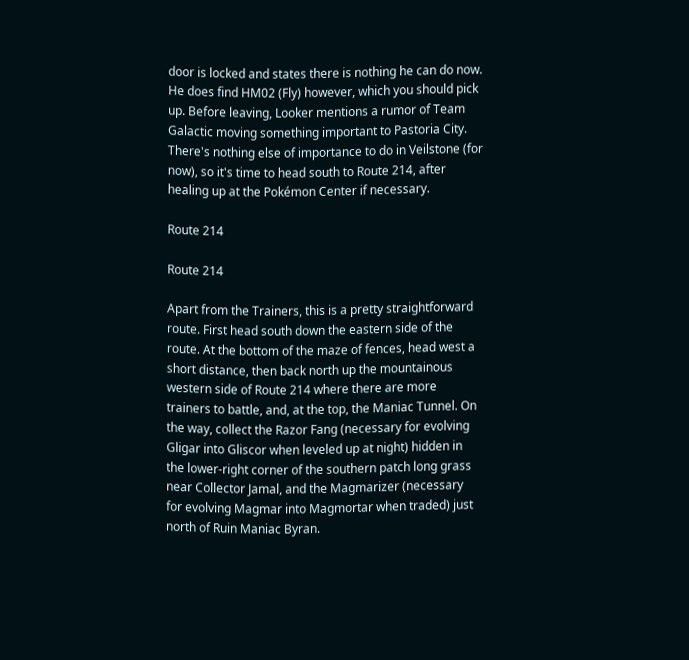door is locked and states there is nothing he can do now. He does find HM02 (Fly) however, which you should pick up. Before leaving, Looker mentions a rumor of Team Galactic moving something important to Pastoria City. There's nothing else of importance to do in Veilstone (for now), so it's time to head south to Route 214, after healing up at the Pokémon Center if necessary.

Route 214

Route 214

Apart from the Trainers, this is a pretty straightforward route. First head south down the eastern side of the route. At the bottom of the maze of fences, head west a short distance, then back north up the mountainous western side of Route 214 where there are more trainers to battle, and, at the top, the Maniac Tunnel. On the way, collect the Razor Fang (necessary for evolving Gligar into Gliscor when leveled up at night) hidden in the lower-right corner of the southern patch long grass near Collector Jamal, and the Magmarizer (necessary for evolving Magmar into Magmortar when traded) just north of Ruin Maniac Byran.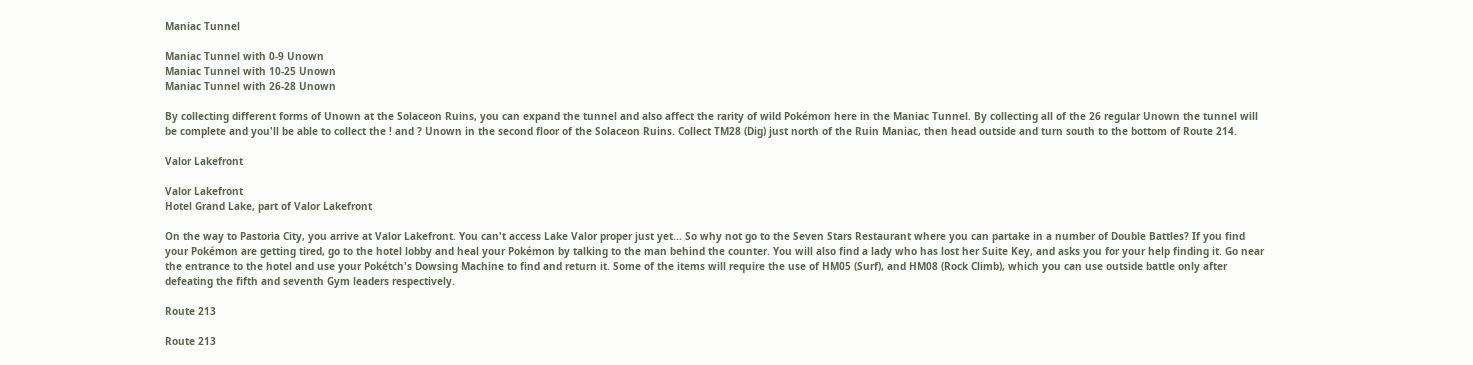Maniac Tunnel

Maniac Tunnel with 0-9 Unown
Maniac Tunnel with 10-25 Unown
Maniac Tunnel with 26-28 Unown

By collecting different forms of Unown at the Solaceon Ruins, you can expand the tunnel and also affect the rarity of wild Pokémon here in the Maniac Tunnel. By collecting all of the 26 regular Unown the tunnel will be complete and you'll be able to collect the ! and ? Unown in the second floor of the Solaceon Ruins. Collect TM28 (Dig) just north of the Ruin Maniac, then head outside and turn south to the bottom of Route 214.

Valor Lakefront

Valor Lakefront
Hotel Grand Lake, part of Valor Lakefront

On the way to Pastoria City, you arrive at Valor Lakefront. You can't access Lake Valor proper just yet... So why not go to the Seven Stars Restaurant where you can partake in a number of Double Battles? If you find your Pokémon are getting tired, go to the hotel lobby and heal your Pokémon by talking to the man behind the counter. You will also find a lady who has lost her Suite Key, and asks you for your help finding it. Go near the entrance to the hotel and use your Pokétch's Dowsing Machine to find and return it. Some of the items will require the use of HM05 (Surf), and HM08 (Rock Climb), which you can use outside battle only after defeating the fifth and seventh Gym leaders respectively.

Route 213

Route 213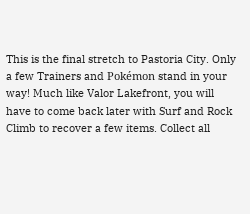This is the final stretch to Pastoria City. Only a few Trainers and Pokémon stand in your way! Much like Valor Lakefront, you will have to come back later with Surf and Rock Climb to recover a few items. Collect all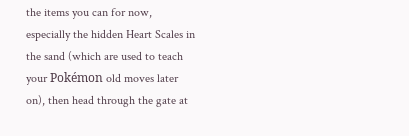the items you can for now, especially the hidden Heart Scales in the sand (which are used to teach your Pokémon old moves later on), then head through the gate at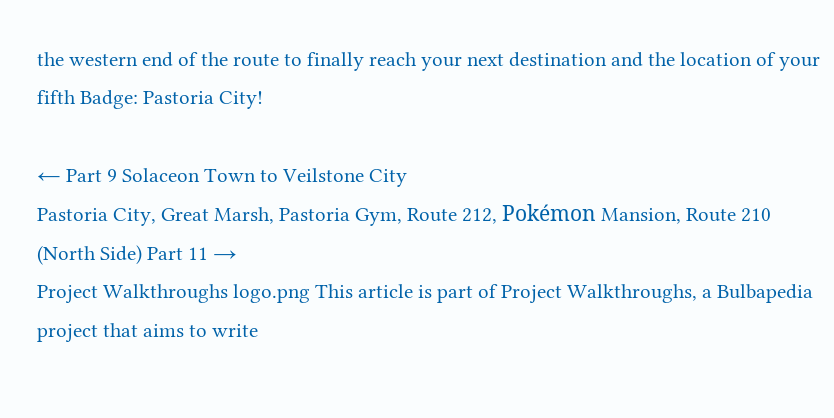the western end of the route to finally reach your next destination and the location of your fifth Badge: Pastoria City!

← Part 9 Solaceon Town to Veilstone City
Pastoria City, Great Marsh, Pastoria Gym, Route 212, Pokémon Mansion, Route 210 (North Side) Part 11 →
Project Walkthroughs logo.png This article is part of Project Walkthroughs, a Bulbapedia project that aims to write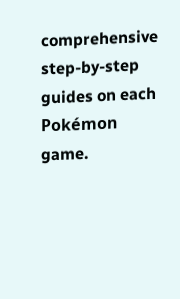comprehensive step-by-step guides on each Pokémon game.